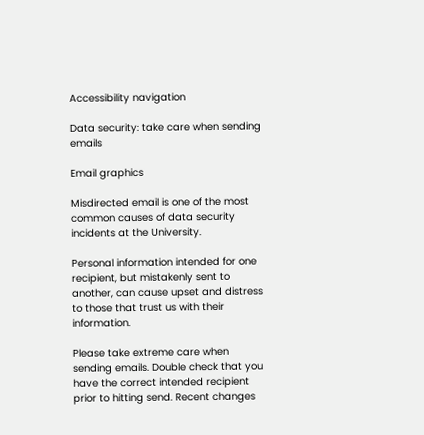Accessibility navigation

Data security: take care when sending emails

Email graphics

Misdirected email is one of the most common causes of data security incidents at the University.

Personal information intended for one recipient, but mistakenly sent to another, can cause upset and distress to those that trust us with their information.

Please take extreme care when sending emails. Double check that you have the correct intended recipient prior to hitting send. Recent changes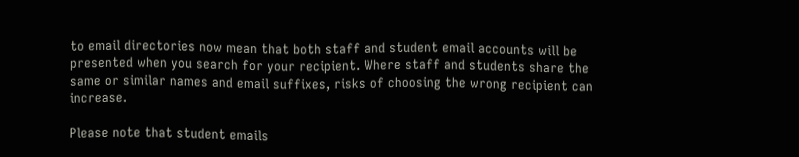to email directories now mean that both staff and student email accounts will be presented when you search for your recipient. Where staff and students share the same or similar names and email suffixes, risks of choosing the wrong recipient can increase.

Please note that student emails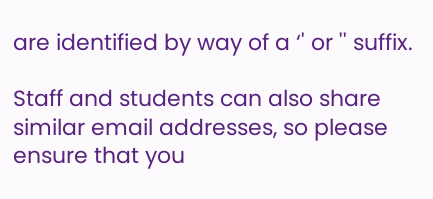are identified by way of a ‘' or '' suffix.

Staff and students can also share similar email addresses, so please ensure that you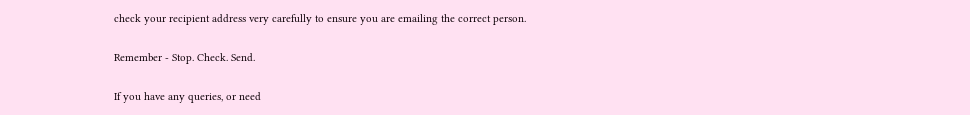check your recipient address very carefully to ensure you are emailing the correct person.

Remember - Stop. Check. Send.

If you have any queries, or need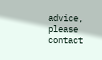advice, please contact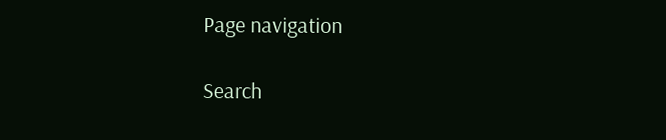Page navigation

Search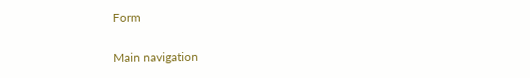Form

Main navigation